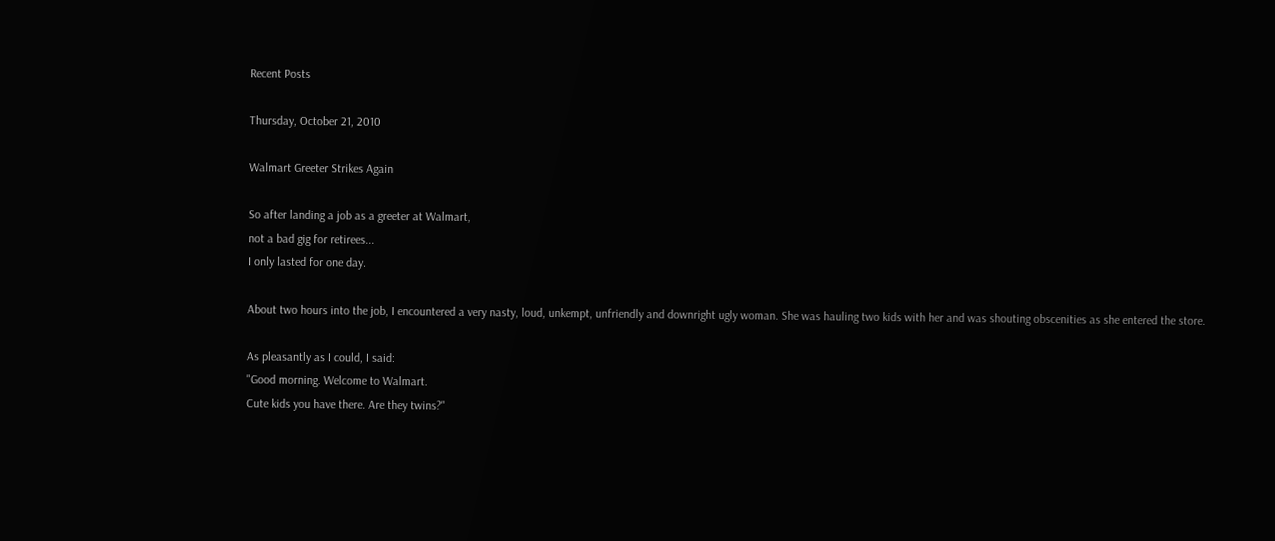Recent Posts

Thursday, October 21, 2010

Walmart Greeter Strikes Again

So after landing a job as a greeter at Walmart,
not a bad gig for retirees...
I only lasted for one day.

About two hours into the job, I encountered a very nasty, loud, unkempt, unfriendly and downright ugly woman. She was hauling two kids with her and was shouting obscenities as she entered the store.

As pleasantly as I could, I said:
"Good morning. Welcome to Walmart.
Cute kids you have there. Are they twins?"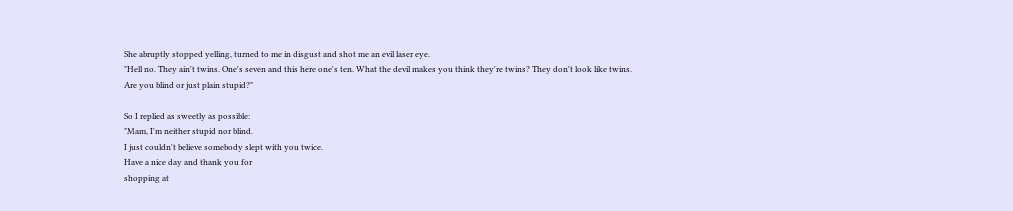She abruptly stopped yelling, turned to me in disgust and shot me an evil laser eye.
"Hell no. They ain't twins. One's seven and this here one's ten. What the devil makes you think they're twins? They don't look like twins.
Are you blind or just plain stupid?"

So I replied as sweetly as possible:
"Mam, I'm neither stupid nor blind.
I just couldn't believe somebody slept with you twice.
Have a nice day and thank you for
shopping at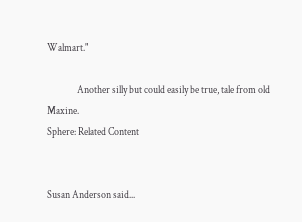Walmart."

               Another silly but could easily be true, tale from old Maxine.
Sphere: Related Content


Susan Anderson said...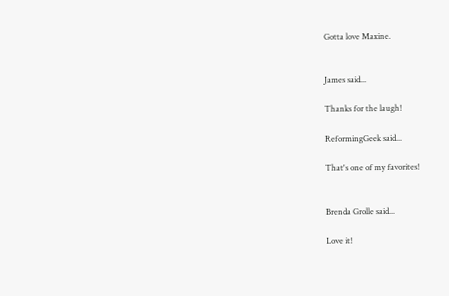Gotta love Maxine.


James said...

Thanks for the laugh!

ReformingGeek said...

That's one of my favorites!


Brenda Grolle said...

Love it!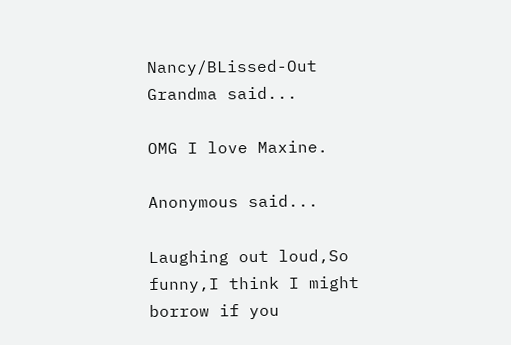Nancy/BLissed-Out Grandma said...

OMG I love Maxine.

Anonymous said...

Laughing out loud,So funny,I think I might borrow if you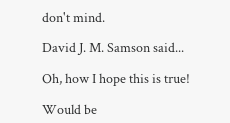don't mind.

David J. M. Samson said...

Oh, how I hope this is true!

Would be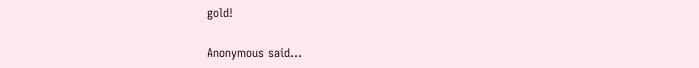gold!

Anonymous said...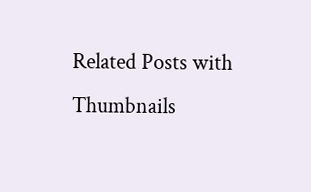Related Posts with Thumbnails